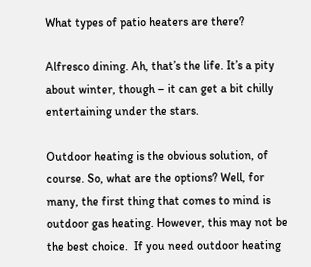What types of patio heaters are there?

Alfresco dining. Ah, that’s the life. It’s a pity about winter, though – it can get a bit chilly entertaining under the stars.

Outdoor heating is the obvious solution, of course. So, what are the options? Well, for many, the first thing that comes to mind is outdoor gas heating. However, this may not be the best choice.  If you need outdoor heating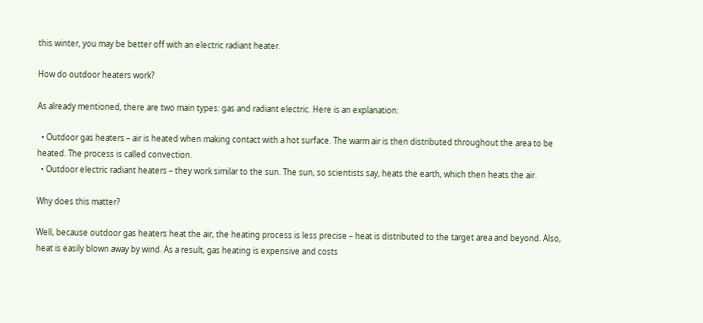this winter, you may be better off with an electric radiant heater.

How do outdoor heaters work?

As already mentioned, there are two main types: gas and radiant electric. Here is an explanation:

  • Outdoor gas heaters – air is heated when making contact with a hot surface. The warm air is then distributed throughout the area to be heated. The process is called convection.
  • Outdoor electric radiant heaters – they work similar to the sun. The sun, so scientists say, heats the earth, which then heats the air.

Why does this matter?

Well, because outdoor gas heaters heat the air, the heating process is less precise – heat is distributed to the target area and beyond. Also, heat is easily blown away by wind. As a result, gas heating is expensive and costs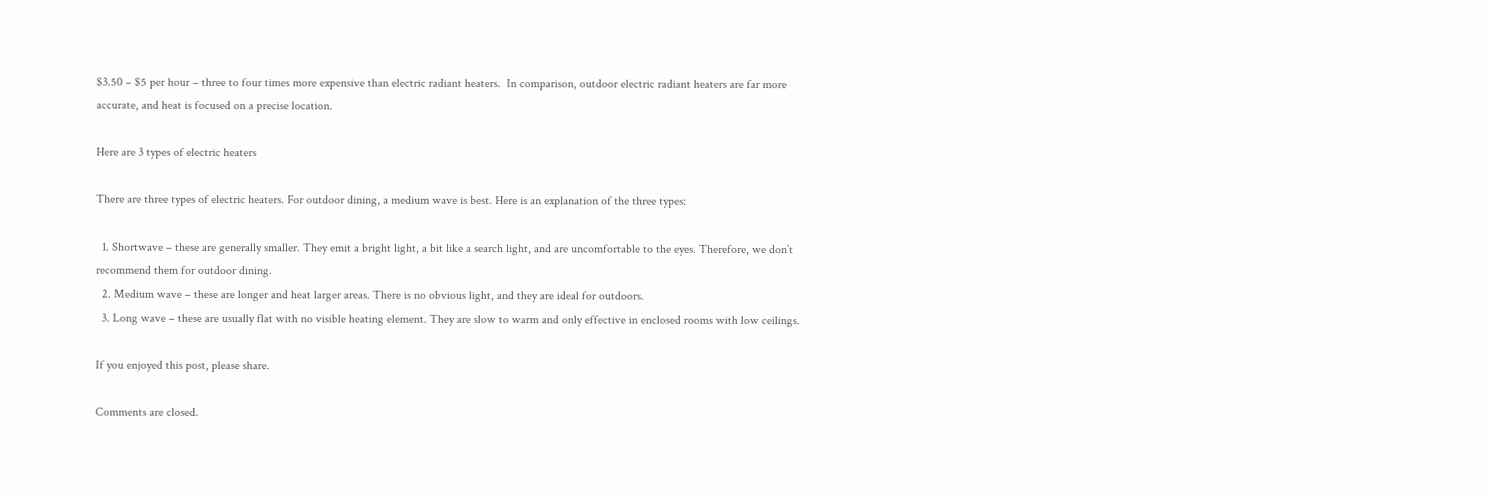$3.50 – $5 per hour – three to four times more expensive than electric radiant heaters.  In comparison, outdoor electric radiant heaters are far more accurate, and heat is focused on a precise location.

Here are 3 types of electric heaters

There are three types of electric heaters. For outdoor dining, a medium wave is best. Here is an explanation of the three types:

  1. Shortwave – these are generally smaller. They emit a bright light, a bit like a search light, and are uncomfortable to the eyes. Therefore, we don’t recommend them for outdoor dining.
  2. Medium wave – these are longer and heat larger areas. There is no obvious light, and they are ideal for outdoors.
  3. Long wave – these are usually flat with no visible heating element. They are slow to warm and only effective in enclosed rooms with low ceilings.

If you enjoyed this post, please share.

Comments are closed.